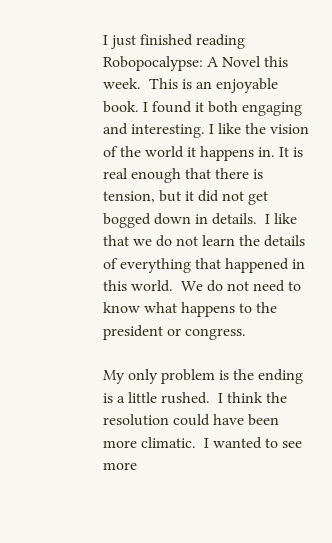I just finished reading Robopocalypse: A Novel this week.  This is an enjoyable book. I found it both engaging and interesting. I like the vision of the world it happens in. It is real enough that there is tension, but it did not get bogged down in details.  I like that we do not learn the details of everything that happened in this world.  We do not need to know what happens to the president or congress.

My only problem is the ending is a little rushed.  I think the resolution could have been more climatic.  I wanted to see more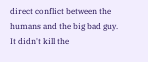direct conflict between the humans and the big bad guy.  It didn't kill the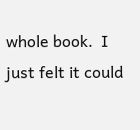whole book.  I just felt it could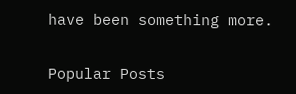have been something more.


Popular Posts